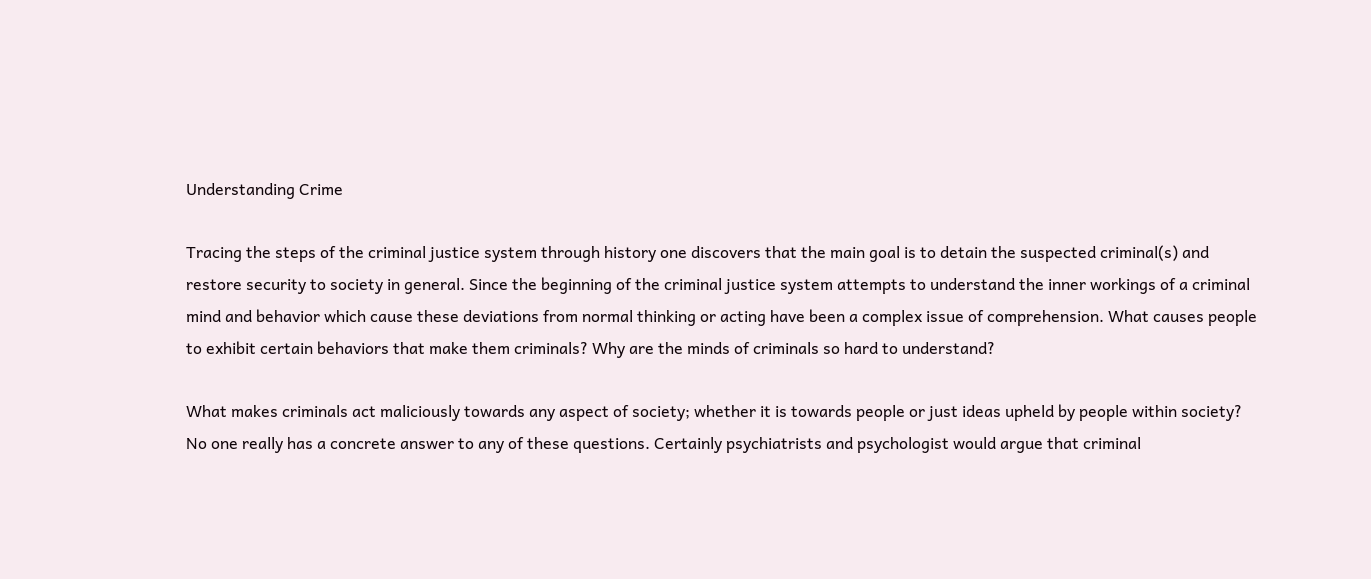Understanding Crime

Tracing the steps of the criminal justice system through history one discovers that the main goal is to detain the suspected criminal(s) and restore security to society in general. Since the beginning of the criminal justice system attempts to understand the inner workings of a criminal mind and behavior which cause these deviations from normal thinking or acting have been a complex issue of comprehension. What causes people to exhibit certain behaviors that make them criminals? Why are the minds of criminals so hard to understand?

What makes criminals act maliciously towards any aspect of society; whether it is towards people or just ideas upheld by people within society? No one really has a concrete answer to any of these questions. Certainly psychiatrists and psychologist would argue that criminal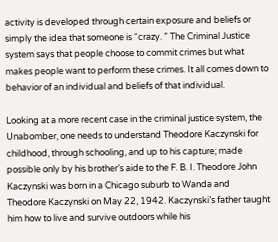activity is developed through certain exposure and beliefs or simply the idea that someone is “crazy. ” The Criminal Justice system says that people choose to commit crimes but what makes people want to perform these crimes. It all comes down to behavior of an individual and beliefs of that individual.

Looking at a more recent case in the criminal justice system, the Unabomber, one needs to understand Theodore Kaczynski for childhood, through schooling, and up to his capture; made possible only by his brother’s aide to the F. B. I. Theodore John Kaczynski was born in a Chicago suburb to Wanda and Theodore Kaczynski on May 22, 1942. Kaczynski’s father taught him how to live and survive outdoors while his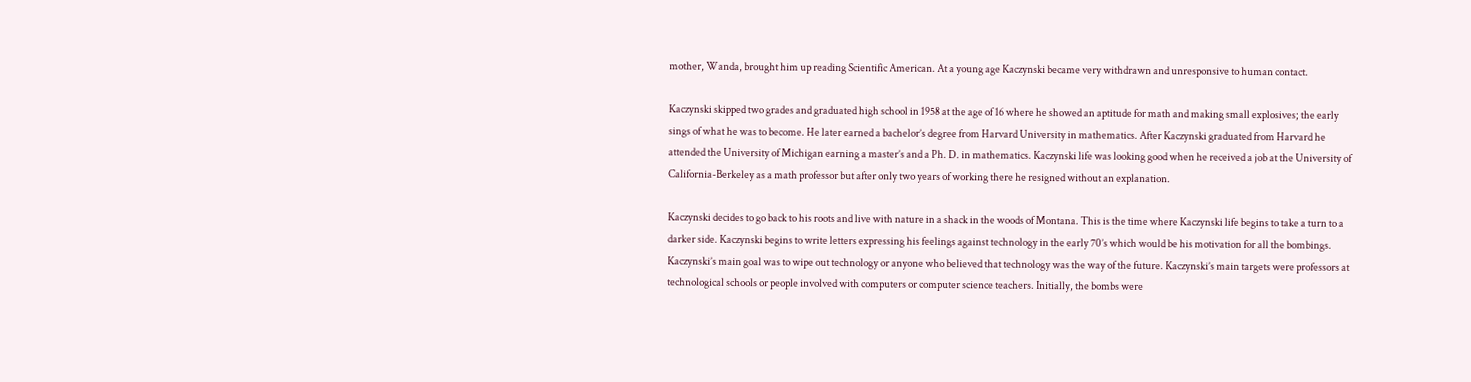mother, Wanda, brought him up reading Scientific American. At a young age Kaczynski became very withdrawn and unresponsive to human contact.

Kaczynski skipped two grades and graduated high school in 1958 at the age of 16 where he showed an aptitude for math and making small explosives; the early sings of what he was to become. He later earned a bachelor’s degree from Harvard University in mathematics. After Kaczynski graduated from Harvard he attended the University of Michigan earning a master’s and a Ph. D. in mathematics. Kaczynski life was looking good when he received a job at the University of California-Berkeley as a math professor but after only two years of working there he resigned without an explanation.

Kaczynski decides to go back to his roots and live with nature in a shack in the woods of Montana. This is the time where Kaczynski life begins to take a turn to a darker side. Kaczynski begins to write letters expressing his feelings against technology in the early 70’s which would be his motivation for all the bombings. Kaczynski’s main goal was to wipe out technology or anyone who believed that technology was the way of the future. Kaczynski’s main targets were professors at technological schools or people involved with computers or computer science teachers. Initially, the bombs were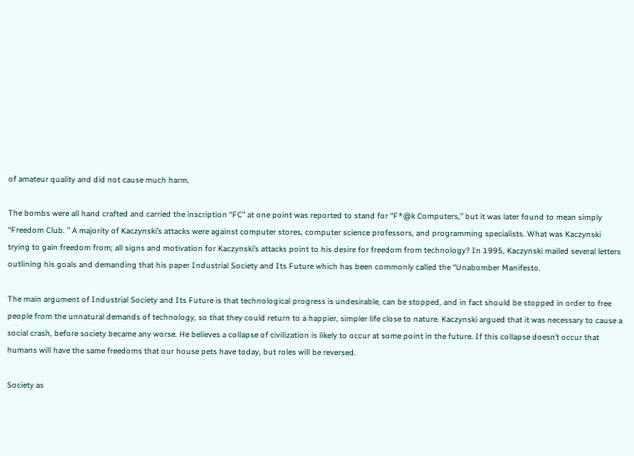of amateur quality and did not cause much harm.

The bombs were all hand crafted and carried the inscription “FC” at one point was reported to stand for “F*@k Computers,” but it was later found to mean simply “Freedom Club. ” A majority of Kaczynski’s attacks were against computer stores, computer science professors, and programming specialists. What was Kaczynski trying to gain freedom from; all signs and motivation for Kaczynski’s attacks point to his desire for freedom from technology? In 1995, Kaczynski mailed several letters outlining his goals and demanding that his paper Industrial Society and Its Future which has been commonly called the “Unabomber Manifesto.

The main argument of Industrial Society and Its Future is that technological progress is undesirable, can be stopped, and in fact should be stopped in order to free people from the unnatural demands of technology, so that they could return to a happier, simpler life close to nature. Kaczynski argued that it was necessary to cause a social crash, before society became any worse. He believes a collapse of civilization is likely to occur at some point in the future. If this collapse doesn’t occur that humans will have the same freedoms that our house pets have today, but roles will be reversed.

Society as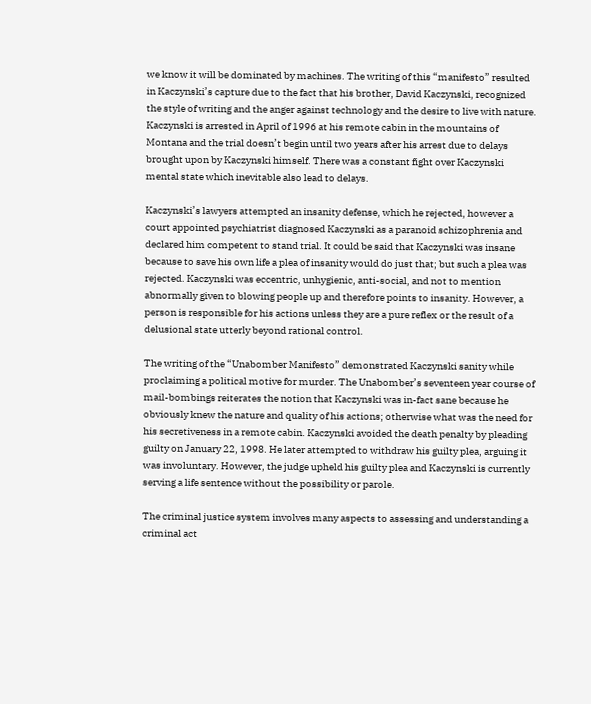we know it will be dominated by machines. The writing of this “manifesto” resulted in Kaczynski’s capture due to the fact that his brother, David Kaczynski, recognized the style of writing and the anger against technology and the desire to live with nature. Kaczynski is arrested in April of 1996 at his remote cabin in the mountains of Montana and the trial doesn’t begin until two years after his arrest due to delays brought upon by Kaczynski himself. There was a constant fight over Kaczynski mental state which inevitable also lead to delays.

Kaczynski’s lawyers attempted an insanity defense, which he rejected, however a court appointed psychiatrist diagnosed Kaczynski as a paranoid schizophrenia and declared him competent to stand trial. It could be said that Kaczynski was insane because to save his own life a plea of insanity would do just that; but such a plea was rejected. Kaczynski was eccentric, unhygienic, anti-social, and not to mention abnormally given to blowing people up and therefore points to insanity. However, a person is responsible for his actions unless they are a pure reflex or the result of a delusional state utterly beyond rational control.

The writing of the “Unabomber Manifesto” demonstrated Kaczynski sanity while proclaiming a political motive for murder. The Unabomber’s seventeen year course of mail-bombings reiterates the notion that Kaczynski was in-fact sane because he obviously knew the nature and quality of his actions; otherwise what was the need for his secretiveness in a remote cabin. Kaczynski avoided the death penalty by pleading guilty on January 22, 1998. He later attempted to withdraw his guilty plea, arguing it was involuntary. However, the judge upheld his guilty plea and Kaczynski is currently serving a life sentence without the possibility or parole.

The criminal justice system involves many aspects to assessing and understanding a criminal act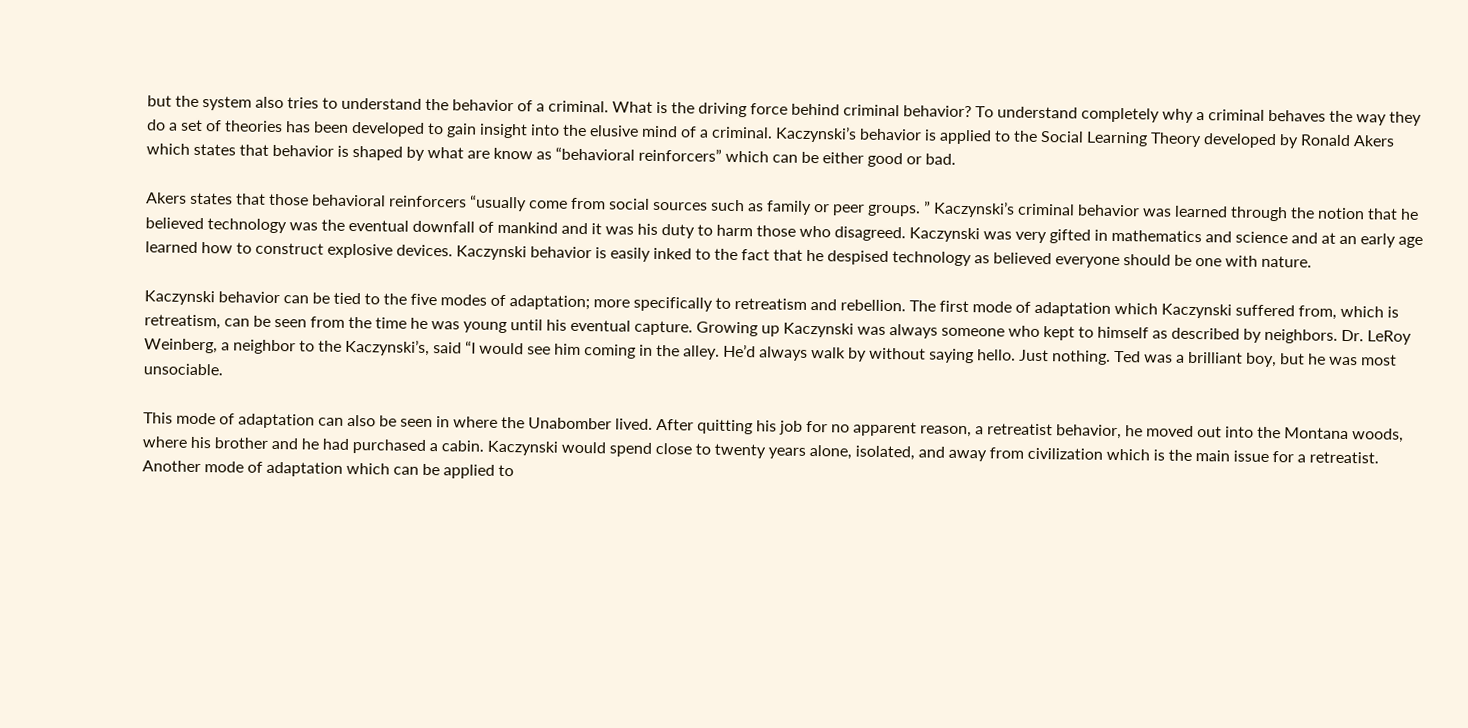but the system also tries to understand the behavior of a criminal. What is the driving force behind criminal behavior? To understand completely why a criminal behaves the way they do a set of theories has been developed to gain insight into the elusive mind of a criminal. Kaczynski’s behavior is applied to the Social Learning Theory developed by Ronald Akers which states that behavior is shaped by what are know as “behavioral reinforcers” which can be either good or bad.

Akers states that those behavioral reinforcers “usually come from social sources such as family or peer groups. ” Kaczynski’s criminal behavior was learned through the notion that he believed technology was the eventual downfall of mankind and it was his duty to harm those who disagreed. Kaczynski was very gifted in mathematics and science and at an early age learned how to construct explosive devices. Kaczynski behavior is easily inked to the fact that he despised technology as believed everyone should be one with nature.

Kaczynski behavior can be tied to the five modes of adaptation; more specifically to retreatism and rebellion. The first mode of adaptation which Kaczynski suffered from, which is retreatism, can be seen from the time he was young until his eventual capture. Growing up Kaczynski was always someone who kept to himself as described by neighbors. Dr. LeRoy Weinberg, a neighbor to the Kaczynski’s, said “I would see him coming in the alley. He’d always walk by without saying hello. Just nothing. Ted was a brilliant boy, but he was most unsociable.

This mode of adaptation can also be seen in where the Unabomber lived. After quitting his job for no apparent reason, a retreatist behavior, he moved out into the Montana woods, where his brother and he had purchased a cabin. Kaczynski would spend close to twenty years alone, isolated, and away from civilization which is the main issue for a retreatist. Another mode of adaptation which can be applied to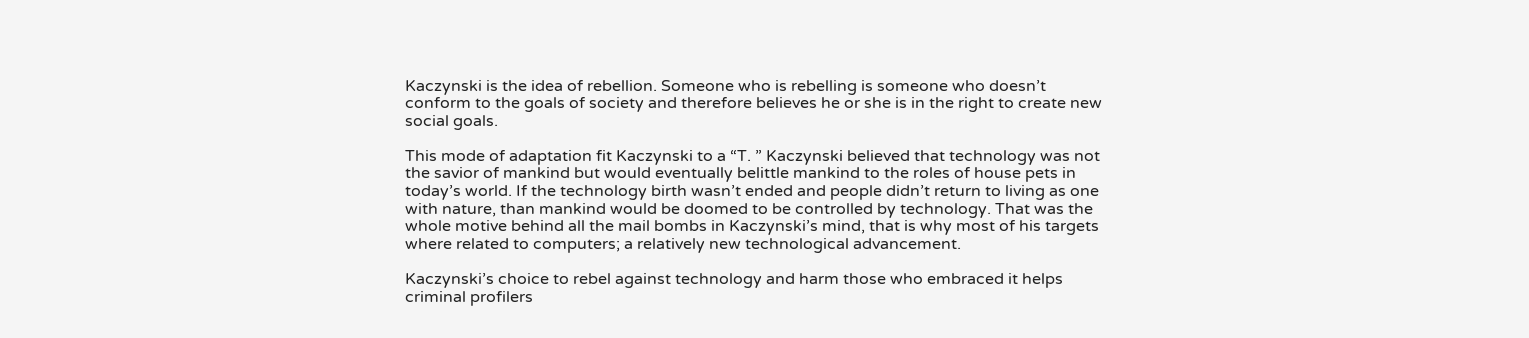Kaczynski is the idea of rebellion. Someone who is rebelling is someone who doesn’t conform to the goals of society and therefore believes he or she is in the right to create new social goals.

This mode of adaptation fit Kaczynski to a “T. ” Kaczynski believed that technology was not the savior of mankind but would eventually belittle mankind to the roles of house pets in today’s world. If the technology birth wasn’t ended and people didn’t return to living as one with nature, than mankind would be doomed to be controlled by technology. That was the whole motive behind all the mail bombs in Kaczynski’s mind, that is why most of his targets where related to computers; a relatively new technological advancement.

Kaczynski’s choice to rebel against technology and harm those who embraced it helps criminal profilers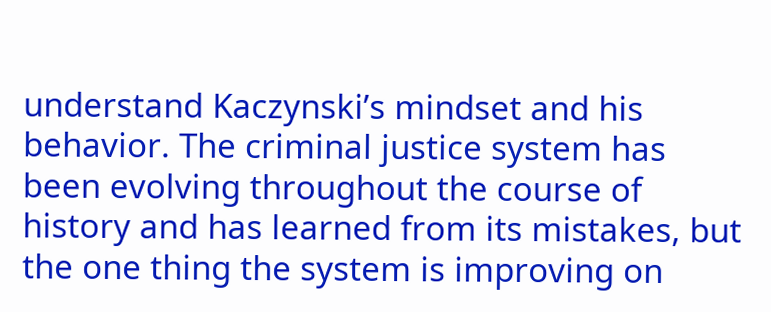understand Kaczynski’s mindset and his behavior. The criminal justice system has been evolving throughout the course of history and has learned from its mistakes, but the one thing the system is improving on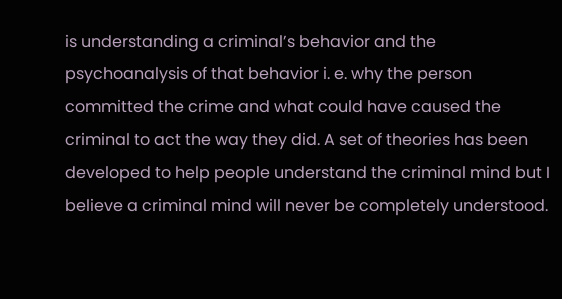is understanding a criminal’s behavior and the psychoanalysis of that behavior i. e. why the person committed the crime and what could have caused the criminal to act the way they did. A set of theories has been developed to help people understand the criminal mind but I believe a criminal mind will never be completely understood.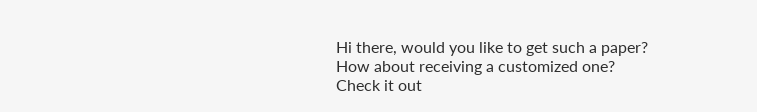Hi there, would you like to get such a paper? How about receiving a customized one? Check it out